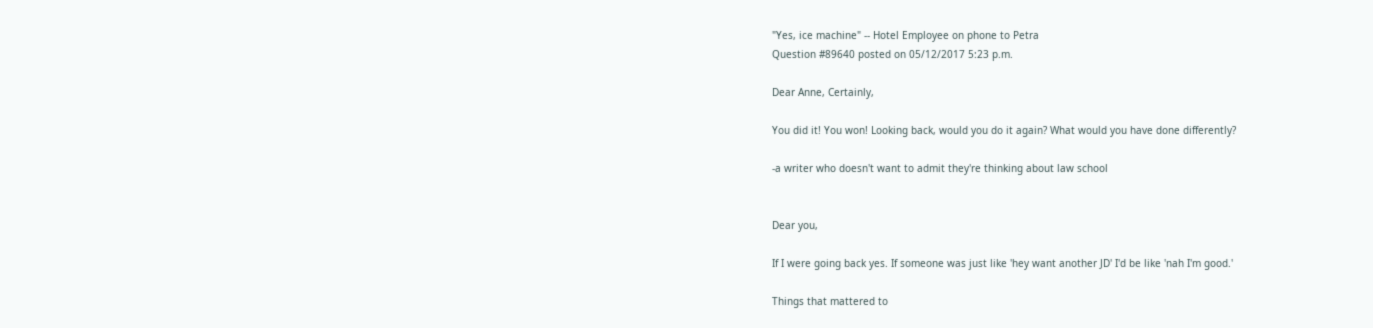"Yes, ice machine" -- Hotel Employee on phone to Petra
Question #89640 posted on 05/12/2017 5:23 p.m.

Dear Anne, Certainly,

You did it! You won! Looking back, would you do it again? What would you have done differently?

-a writer who doesn't want to admit they're thinking about law school


Dear you,

If I were going back yes. If someone was just like 'hey want another JD' I'd be like 'nah I'm good.'

Things that mattered to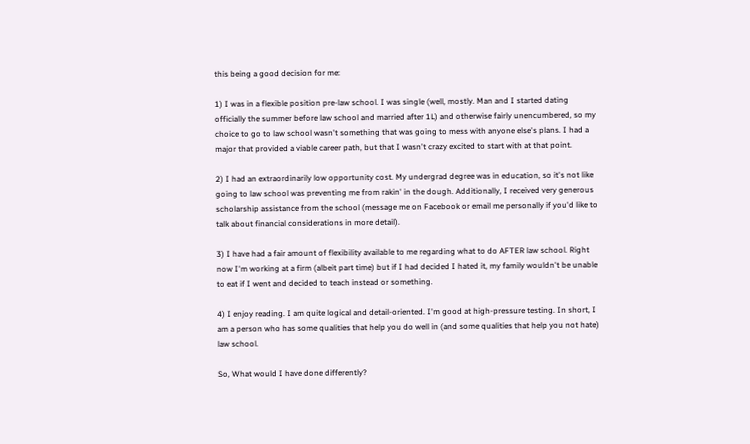this being a good decision for me:

1) I was in a flexible position pre-law school. I was single (well, mostly. Man and I started dating officially the summer before law school and married after 1L) and otherwise fairly unencumbered, so my choice to go to law school wasn't something that was going to mess with anyone else's plans. I had a major that provided a viable career path, but that I wasn't crazy excited to start with at that point.

2) I had an extraordinarily low opportunity cost. My undergrad degree was in education, so it's not like going to law school was preventing me from rakin' in the dough. Additionally, I received very generous scholarship assistance from the school (message me on Facebook or email me personally if you'd like to talk about financial considerations in more detail).

3) I have had a fair amount of flexibility available to me regarding what to do AFTER law school. Right now I'm working at a firm (albeit part time) but if I had decided I hated it, my family wouldn't be unable to eat if I went and decided to teach instead or something.

4) I enjoy reading. I am quite logical and detail-oriented. I'm good at high-pressure testing. In short, I am a person who has some qualities that help you do well in (and some qualities that help you not hate) law school.

So, What would I have done differently?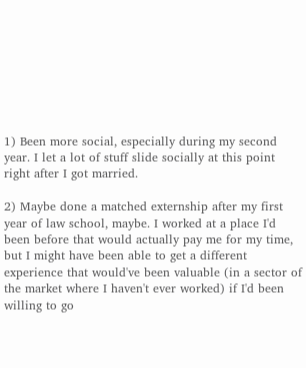1) Been more social, especially during my second year. I let a lot of stuff slide socially at this point right after I got married.

2) Maybe done a matched externship after my first year of law school, maybe. I worked at a place I'd been before that would actually pay me for my time, but I might have been able to get a different experience that would've been valuable (in a sector of the market where I haven't ever worked) if I'd been willing to go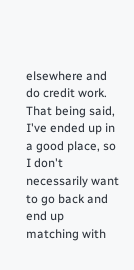elsewhere and do credit work. That being said, I've ended up in a good place, so I don't necessarily want to go back and end up matching with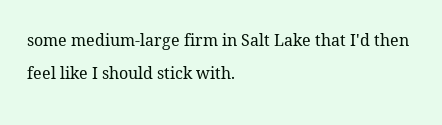some medium-large firm in Salt Lake that I'd then feel like I should stick with.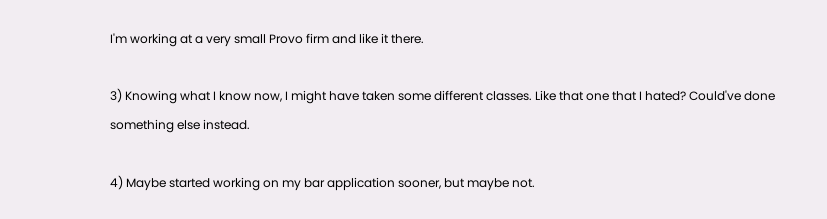I'm working at a very small Provo firm and like it there.

3) Knowing what I know now, I might have taken some different classes. Like that one that I hated? Could've done something else instead.

4) Maybe started working on my bar application sooner, but maybe not.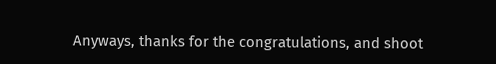Anyways, thanks for the congratulations, and shoot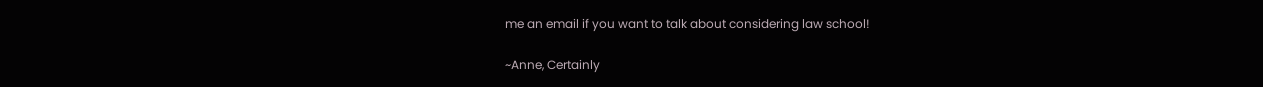me an email if you want to talk about considering law school!

~Anne, Certainly